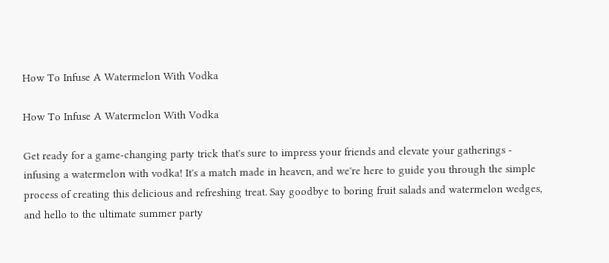How To Infuse A Watermelon With Vodka

How To Infuse A Watermelon With Vodka

Get ready for a game-changing party trick that's sure to impress your friends and elevate your gatherings - infusing a watermelon with vodka! It's a match made in heaven, and we're here to guide you through the simple process of creating this delicious and refreshing treat. Say goodbye to boring fruit salads and watermelon wedges, and hello to the ultimate summer party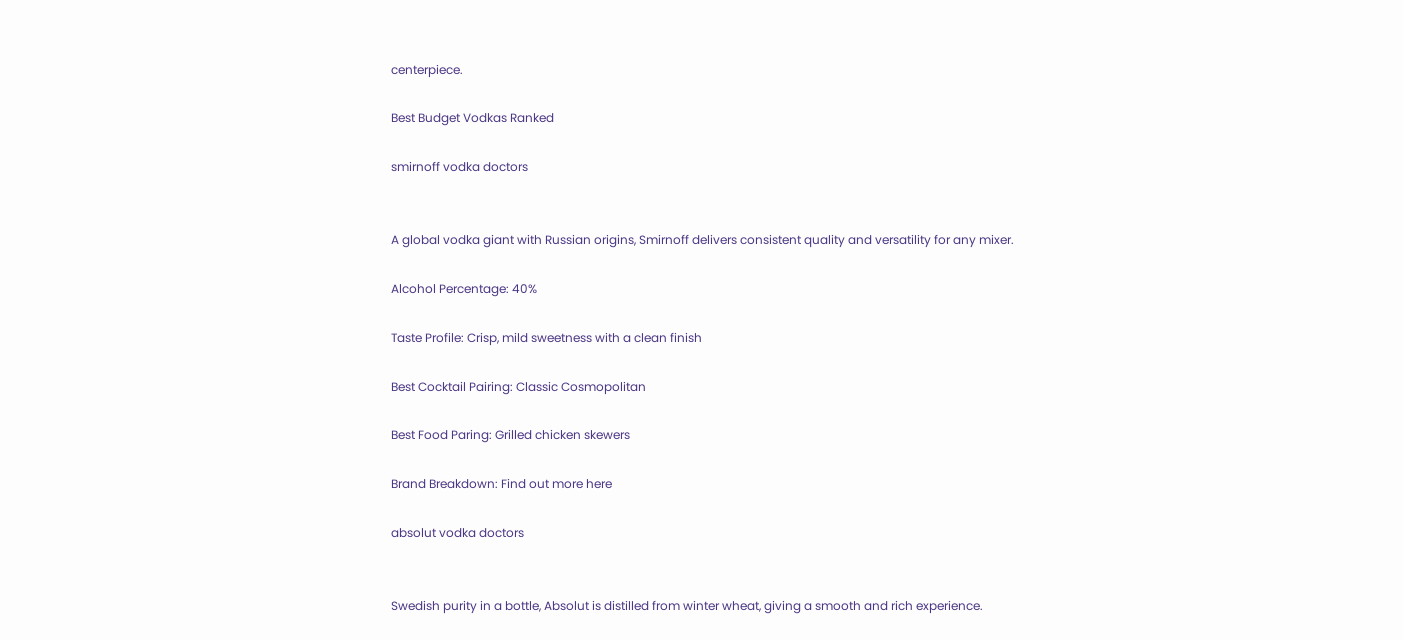centerpiece.

Best Budget Vodkas Ranked

smirnoff vodka doctors


A global vodka giant with Russian origins, Smirnoff delivers consistent quality and versatility for any mixer.

Alcohol Percentage: 40%

Taste Profile: Crisp, mild sweetness with a clean finish

Best Cocktail Pairing: Classic Cosmopolitan

Best Food Paring: Grilled chicken skewers

Brand Breakdown: Find out more here

absolut vodka doctors


Swedish purity in a bottle, Absolut is distilled from winter wheat, giving a smooth and rich experience.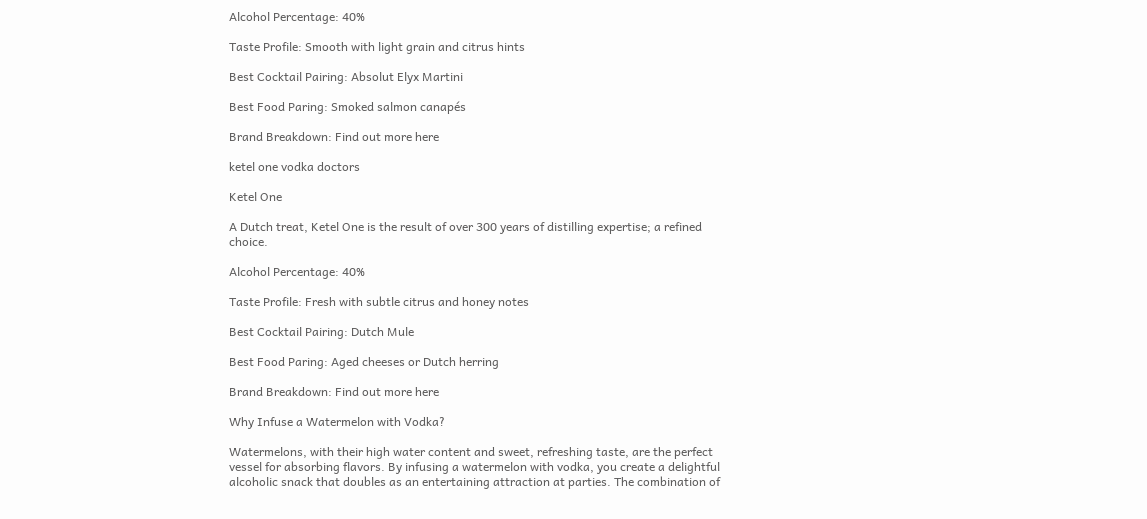Alcohol Percentage: 40%

Taste Profile: Smooth with light grain and citrus hints

Best Cocktail Pairing: Absolut Elyx Martini

Best Food Paring: Smoked salmon canapés

Brand Breakdown: Find out more here

ketel one vodka doctors

Ketel One

A Dutch treat, Ketel One is the result of over 300 years of distilling expertise; a refined choice.

Alcohol Percentage: 40%

Taste Profile: Fresh with subtle citrus and honey notes

Best Cocktail Pairing: Dutch Mule

Best Food Paring: Aged cheeses or Dutch herring

Brand Breakdown: Find out more here

Why Infuse a Watermelon with Vodka?

Watermelons, with their high water content and sweet, refreshing taste, are the perfect vessel for absorbing flavors. By infusing a watermelon with vodka, you create a delightful alcoholic snack that doubles as an entertaining attraction at parties. The combination of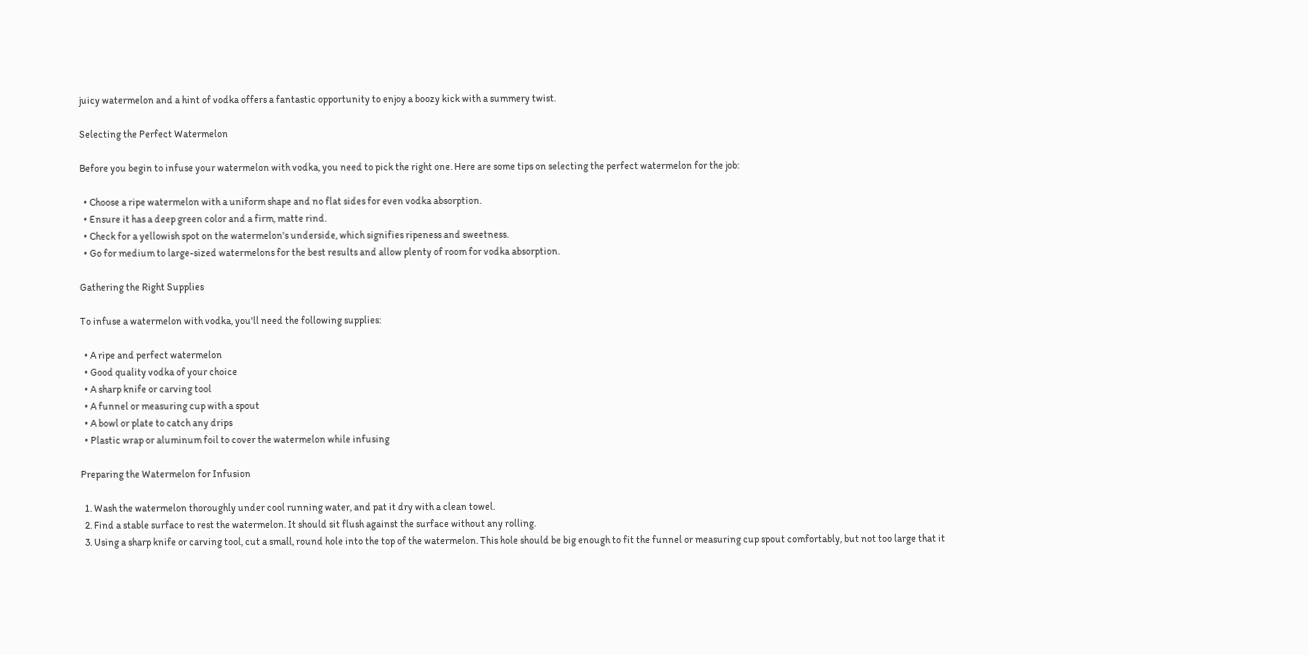juicy watermelon and a hint of vodka offers a fantastic opportunity to enjoy a boozy kick with a summery twist.

Selecting the Perfect Watermelon

Before you begin to infuse your watermelon with vodka, you need to pick the right one. Here are some tips on selecting the perfect watermelon for the job:

  • Choose a ripe watermelon with a uniform shape and no flat sides for even vodka absorption.
  • Ensure it has a deep green color and a firm, matte rind.
  • Check for a yellowish spot on the watermelon's underside, which signifies ripeness and sweetness.
  • Go for medium to large-sized watermelons for the best results and allow plenty of room for vodka absorption.

Gathering the Right Supplies

To infuse a watermelon with vodka, you'll need the following supplies:

  • A ripe and perfect watermelon
  • Good quality vodka of your choice
  • A sharp knife or carving tool
  • A funnel or measuring cup with a spout
  • A bowl or plate to catch any drips
  • Plastic wrap or aluminum foil to cover the watermelon while infusing

Preparing the Watermelon for Infusion

  1. Wash the watermelon thoroughly under cool running water, and pat it dry with a clean towel.
  2. Find a stable surface to rest the watermelon. It should sit flush against the surface without any rolling.
  3. Using a sharp knife or carving tool, cut a small, round hole into the top of the watermelon. This hole should be big enough to fit the funnel or measuring cup spout comfortably, but not too large that it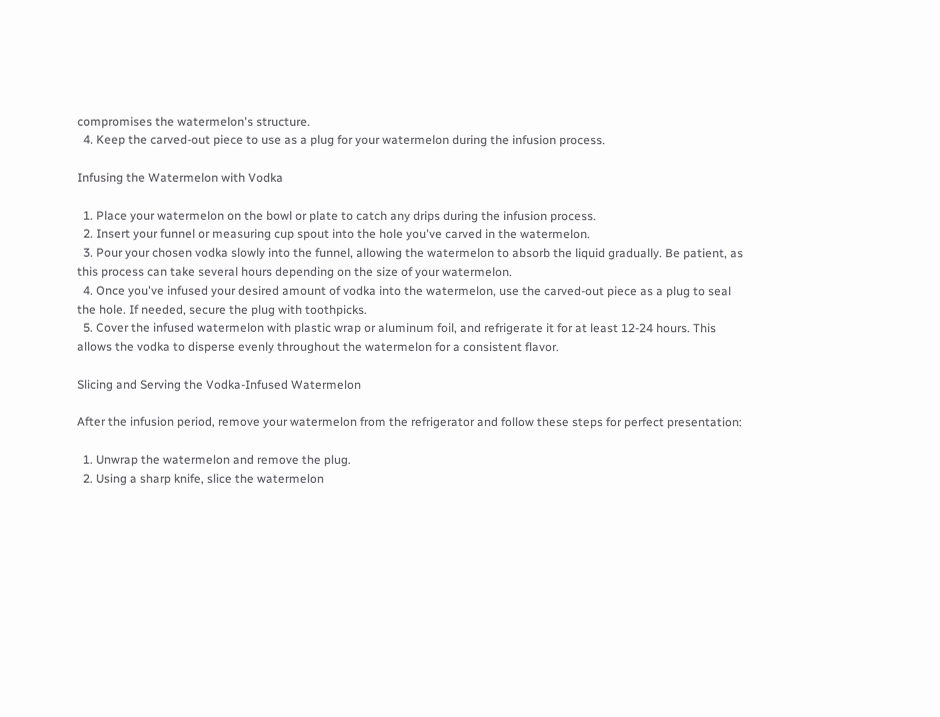compromises the watermelon's structure.
  4. Keep the carved-out piece to use as a plug for your watermelon during the infusion process.

Infusing the Watermelon with Vodka

  1. Place your watermelon on the bowl or plate to catch any drips during the infusion process.
  2. Insert your funnel or measuring cup spout into the hole you've carved in the watermelon.
  3. Pour your chosen vodka slowly into the funnel, allowing the watermelon to absorb the liquid gradually. Be patient, as this process can take several hours depending on the size of your watermelon.
  4. Once you've infused your desired amount of vodka into the watermelon, use the carved-out piece as a plug to seal the hole. If needed, secure the plug with toothpicks.
  5. Cover the infused watermelon with plastic wrap or aluminum foil, and refrigerate it for at least 12-24 hours. This allows the vodka to disperse evenly throughout the watermelon for a consistent flavor.

Slicing and Serving the Vodka-Infused Watermelon

After the infusion period, remove your watermelon from the refrigerator and follow these steps for perfect presentation:

  1. Unwrap the watermelon and remove the plug.
  2. Using a sharp knife, slice the watermelon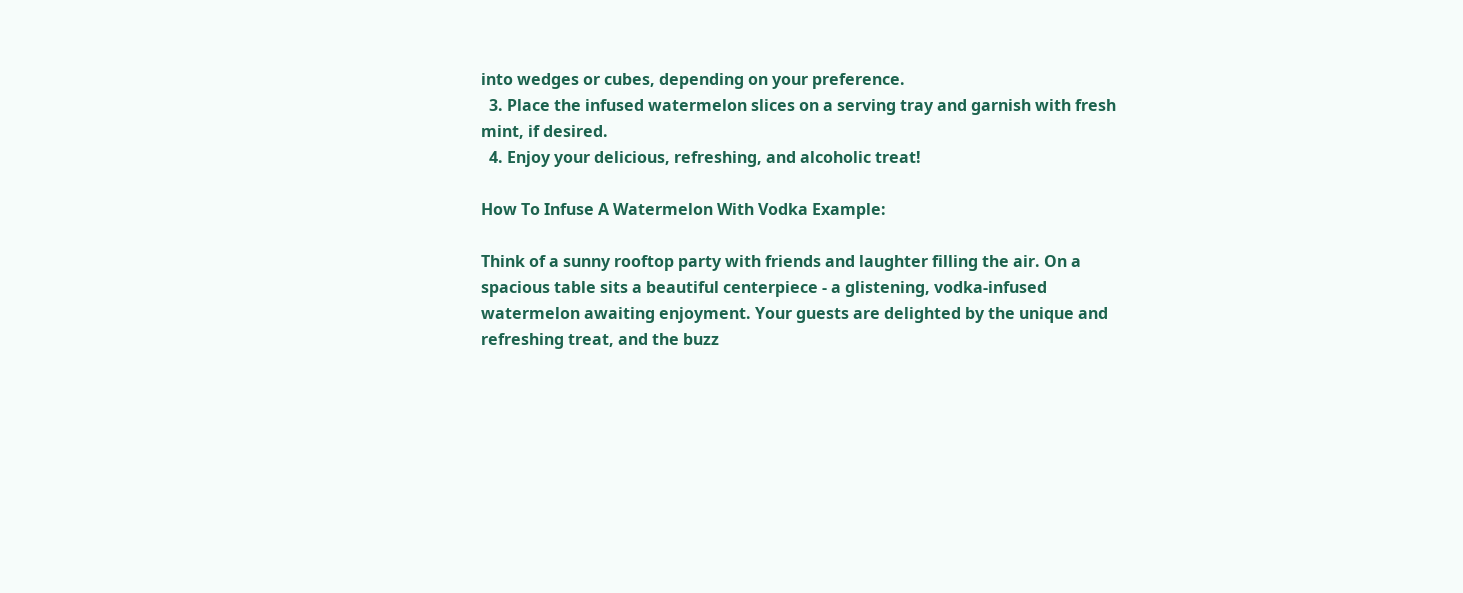into wedges or cubes, depending on your preference.
  3. Place the infused watermelon slices on a serving tray and garnish with fresh mint, if desired.
  4. Enjoy your delicious, refreshing, and alcoholic treat!

How To Infuse A Watermelon With Vodka Example:

Think of a sunny rooftop party with friends and laughter filling the air. On a spacious table sits a beautiful centerpiece - a glistening, vodka-infused watermelon awaiting enjoyment. Your guests are delighted by the unique and refreshing treat, and the buzz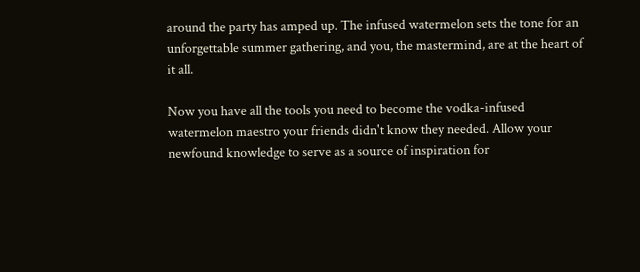around the party has amped up. The infused watermelon sets the tone for an unforgettable summer gathering, and you, the mastermind, are at the heart of it all.

Now you have all the tools you need to become the vodka-infused watermelon maestro your friends didn't know they needed. Allow your newfound knowledge to serve as a source of inspiration for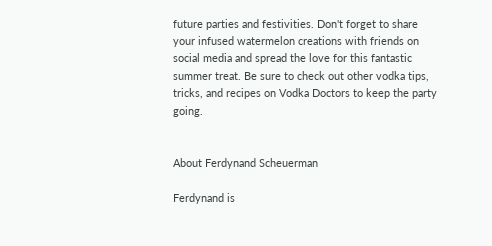future parties and festivities. Don't forget to share your infused watermelon creations with friends on social media and spread the love for this fantastic summer treat. Be sure to check out other vodka tips, tricks, and recipes on Vodka Doctors to keep the party going.


About Ferdynand Scheuerman

Ferdynand is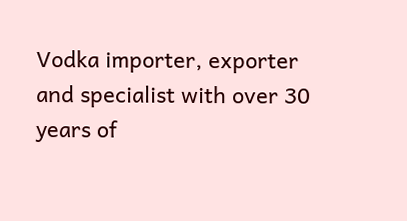Vodka importer, exporter and specialist with over 30 years of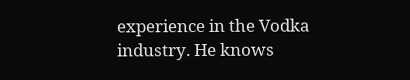experience in the Vodka industry. He knows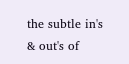the subtle in's & out's of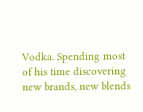Vodka. Spending most of his time discovering new brands, new blends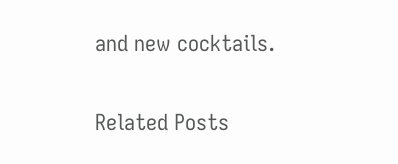and new cocktails.

Related Posts